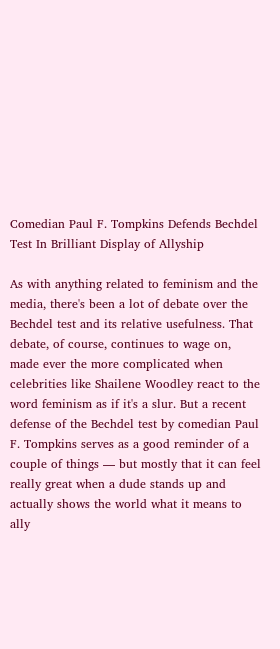Comedian Paul F. Tompkins Defends Bechdel Test In Brilliant Display of Allyship

As with anything related to feminism and the media, there's been a lot of debate over the Bechdel test and its relative usefulness. That debate, of course, continues to wage on, made ever the more complicated when celebrities like Shailene Woodley react to the word feminism as if it's a slur. But a recent defense of the Bechdel test by comedian Paul F. Tompkins serves as a good reminder of a couple of things — but mostly that it can feel really great when a dude stands up and actually shows the world what it means to ally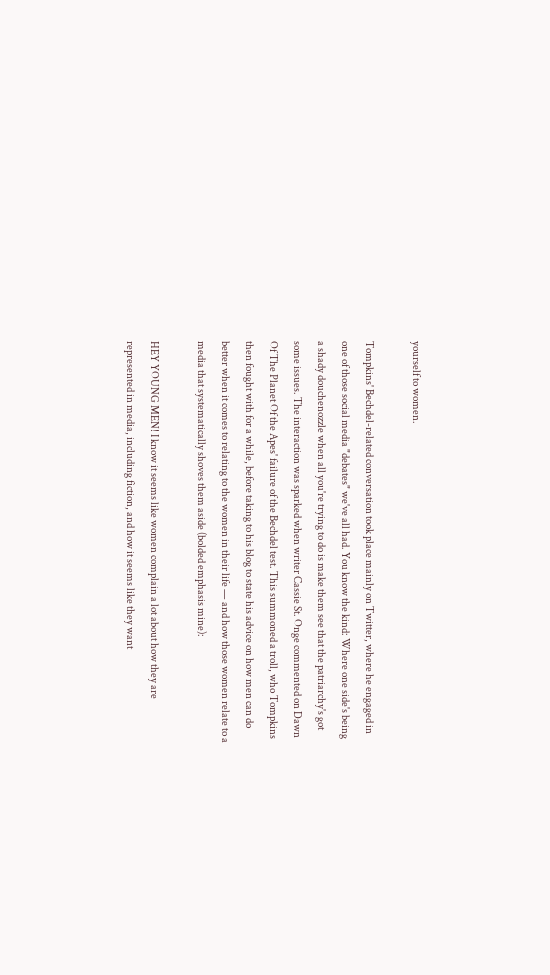yourself to women.

Tompkins' Bechdel-related conversation took place mainly on Twitter, where he engaged in one of those social media "debates" we've all had. You know the kind: Where one side's being a shady douchenozzle when all you're trying to do is make them see that the patriarchy's got some issues. The interaction was sparked when writer Cassie St. Onge commented on Dawn Of The Planet Of the Apes' failure of the Bechdel test. This summoned a troll, who Tompkins then fought with for a while, before taking to his blog to state his advice on how men can do better when it comes to relating to the women in their life — and how those women relate to a media that systematically shoves them aside (bolded emphasis mine):

HEY YOUNG MEN! I know it seems like women complain a lot about how they are represented in media, including fiction, and how it seems like they want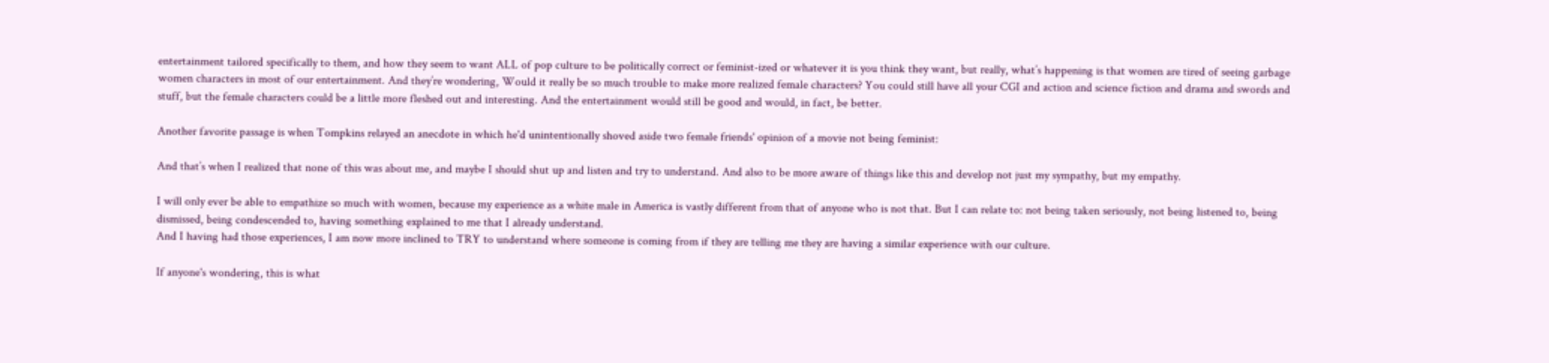entertainment tailored specifically to them, and how they seem to want ALL of pop culture to be politically correct or feminist-ized or whatever it is you think they want, but really, what’s happening is that women are tired of seeing garbage women characters in most of our entertainment. And they’re wondering, Would it really be so much trouble to make more realized female characters? You could still have all your CGI and action and science fiction and drama and swords and stuff, but the female characters could be a little more fleshed out and interesting. And the entertainment would still be good and would, in fact, be better.

Another favorite passage is when Tompkins relayed an anecdote in which he'd unintentionally shoved aside two female friends' opinion of a movie not being feminist:

And that’s when I realized that none of this was about me, and maybe I should shut up and listen and try to understand. And also to be more aware of things like this and develop not just my sympathy, but my empathy.

I will only ever be able to empathize so much with women, because my experience as a white male in America is vastly different from that of anyone who is not that. But I can relate to: not being taken seriously, not being listened to, being dismissed, being condescended to, having something explained to me that I already understand.
And I having had those experiences, I am now more inclined to TRY to understand where someone is coming from if they are telling me they are having a similar experience with our culture.

If anyone's wondering, this is what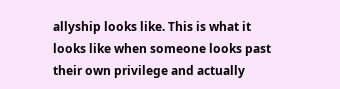allyship looks like. This is what it looks like when someone looks past their own privilege and actually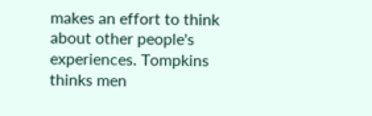makes an effort to think about other people's experiences. Tompkins thinks men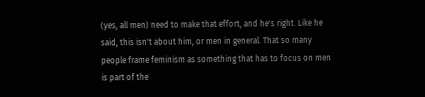(yes, all men) need to make that effort, and he's right. Like he said, this isn't about him, or men in general. That so many people frame feminism as something that has to focus on men is part of the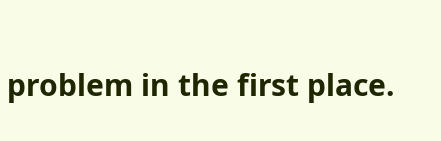problem in the first place.